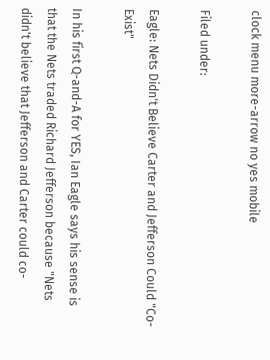clock menu more-arrow no yes mobile

Filed under:

Eagle: Nets Didn't Believe Carter and Jefferson Could "Co-Exist"

In his first Q-and-A for YES, Ian Eagle says his sense is that the Nets traded Richard Jefferson because "Nets didn't believe that Jefferson and Carter could co-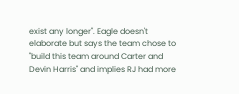exist any longer". Eagle doesn't elaborate but says the team chose to "build this team around Carter and Devin Harris" and implies RJ had more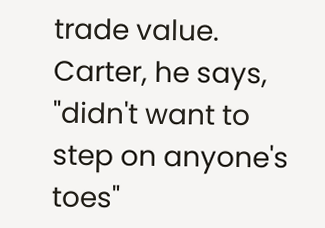trade value. Carter, he says, "didn't want to step on anyone's toes"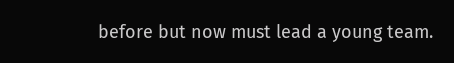before but now must lead a young team.